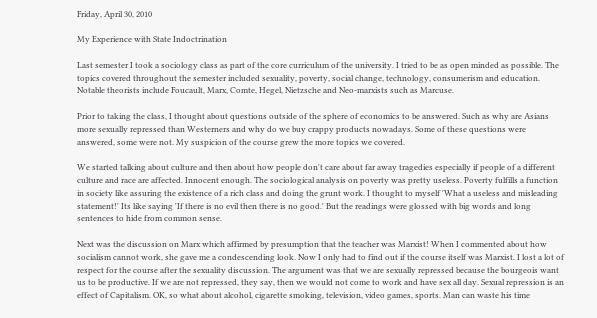Friday, April 30, 2010

My Experience with State Indoctrination

Last semester I took a sociology class as part of the core curriculum of the university. I tried to be as open minded as possible. The topics covered throughout the semester included sexuality, poverty, social change, technology, consumerism and education. Notable theorists include Foucault, Marx, Comte, Hegel, Nietzsche and Neo-marxists such as Marcuse.

Prior to taking the class, I thought about questions outside of the sphere of economics to be answered. Such as why are Asians more sexually repressed than Westerners and why do we buy crappy products nowadays. Some of these questions were answered, some were not. My suspicion of the course grew the more topics we covered.

We started talking about culture and then about how people don't care about far away tragedies especially if people of a different culture and race are affected. Innocent enough. The sociological analysis on poverty was pretty useless. Poverty fulfills a function in society like assuring the existence of a rich class and doing the grunt work. I thought to myself 'What a useless and misleading statement!' Its like saying 'If there is no evil then there is no good.' But the readings were glossed with big words and long sentences to hide from common sense.

Next was the discussion on Marx which affirmed by presumption that the teacher was Marxist! When I commented about how socialism cannot work, she gave me a condescending look. Now I only had to find out if the course itself was Marxist. I lost a lot of respect for the course after the sexuality discussion. The argument was that we are sexually repressed because the bourgeois want us to be productive. If we are not repressed, they say, then we would not come to work and have sex all day. Sexual repression is an effect of Capitalism. OK, so what about alcohol, cigarette smoking, television, video games, sports. Man can waste his time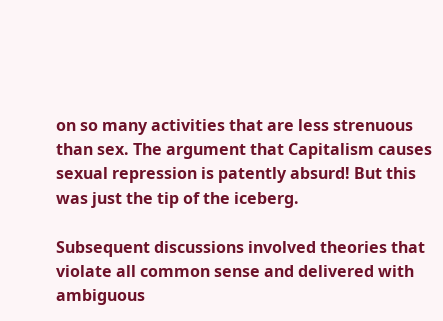on so many activities that are less strenuous than sex. The argument that Capitalism causes sexual repression is patently absurd! But this was just the tip of the iceberg.

Subsequent discussions involved theories that violate all common sense and delivered with ambiguous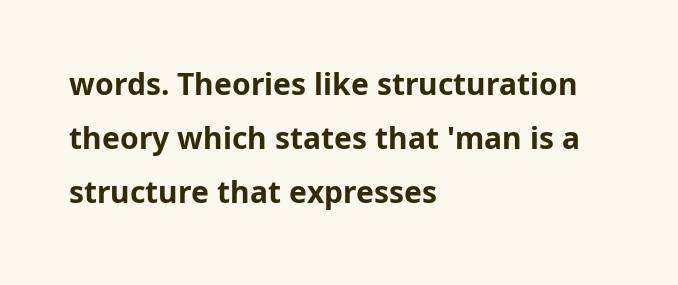words. Theories like structuration theory which states that 'man is a structure that expresses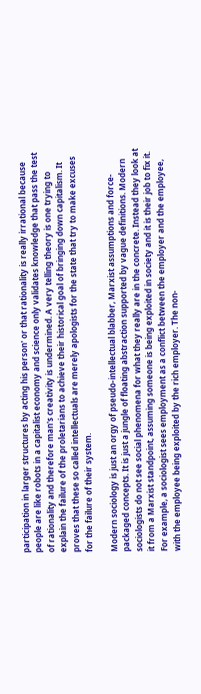participation in larger structures by acting his person' or that rationality is really irrational because people are like robots in a capitalist economy and science only validates knowledge that pass the test of rationality and therefore man's creativity is undermined. A very telling theory is one trying to explain the failure of the proletarians to achieve their historical goal of bringing down capitalism. It proves that these so called intellectuals are merely apologists for the state that try to make excuses for the failure of their system.

Modern sociology is just an orgy of pseudo-intellectual blabber, Marxist assumptions and force-packaged concepts. It is just a jungle of floating abstraction supported by vague definitions. Modern sociologists do not see social phenomena for what they really are in the concrete. Instead they look at it from a Marxist standpoint, assuming someone is being exploited in society and it is their job to fix it. For example, a sociologist sees employment as a conflict between the employer and the employee, with the employee being exploited by the rich employer. The non-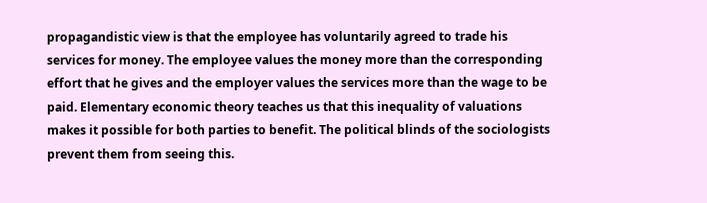propagandistic view is that the employee has voluntarily agreed to trade his services for money. The employee values the money more than the corresponding effort that he gives and the employer values the services more than the wage to be paid. Elementary economic theory teaches us that this inequality of valuations makes it possible for both parties to benefit. The political blinds of the sociologists prevent them from seeing this.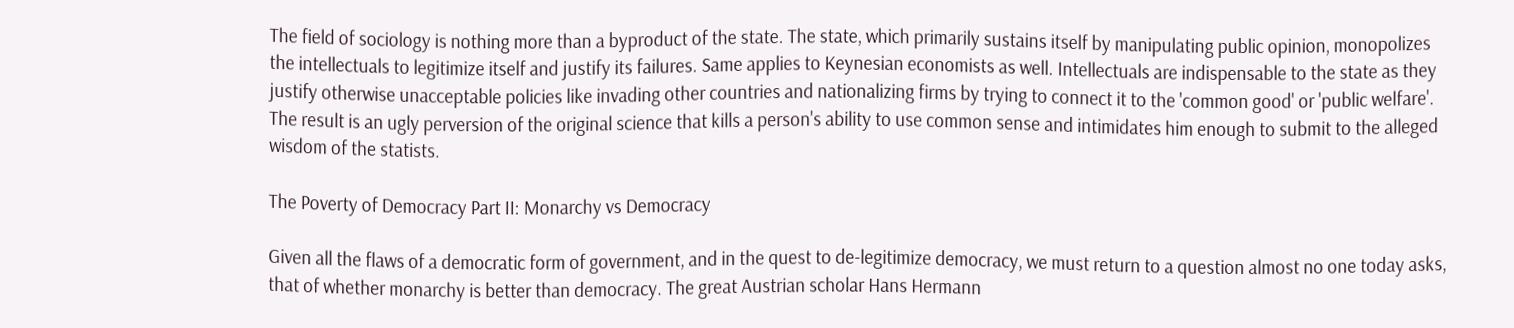The field of sociology is nothing more than a byproduct of the state. The state, which primarily sustains itself by manipulating public opinion, monopolizes the intellectuals to legitimize itself and justify its failures. Same applies to Keynesian economists as well. Intellectuals are indispensable to the state as they justify otherwise unacceptable policies like invading other countries and nationalizing firms by trying to connect it to the 'common good' or 'public welfare'. The result is an ugly perversion of the original science that kills a person's ability to use common sense and intimidates him enough to submit to the alleged wisdom of the statists.

The Poverty of Democracy Part II: Monarchy vs Democracy

Given all the flaws of a democratic form of government, and in the quest to de-legitimize democracy, we must return to a question almost no one today asks, that of whether monarchy is better than democracy. The great Austrian scholar Hans Hermann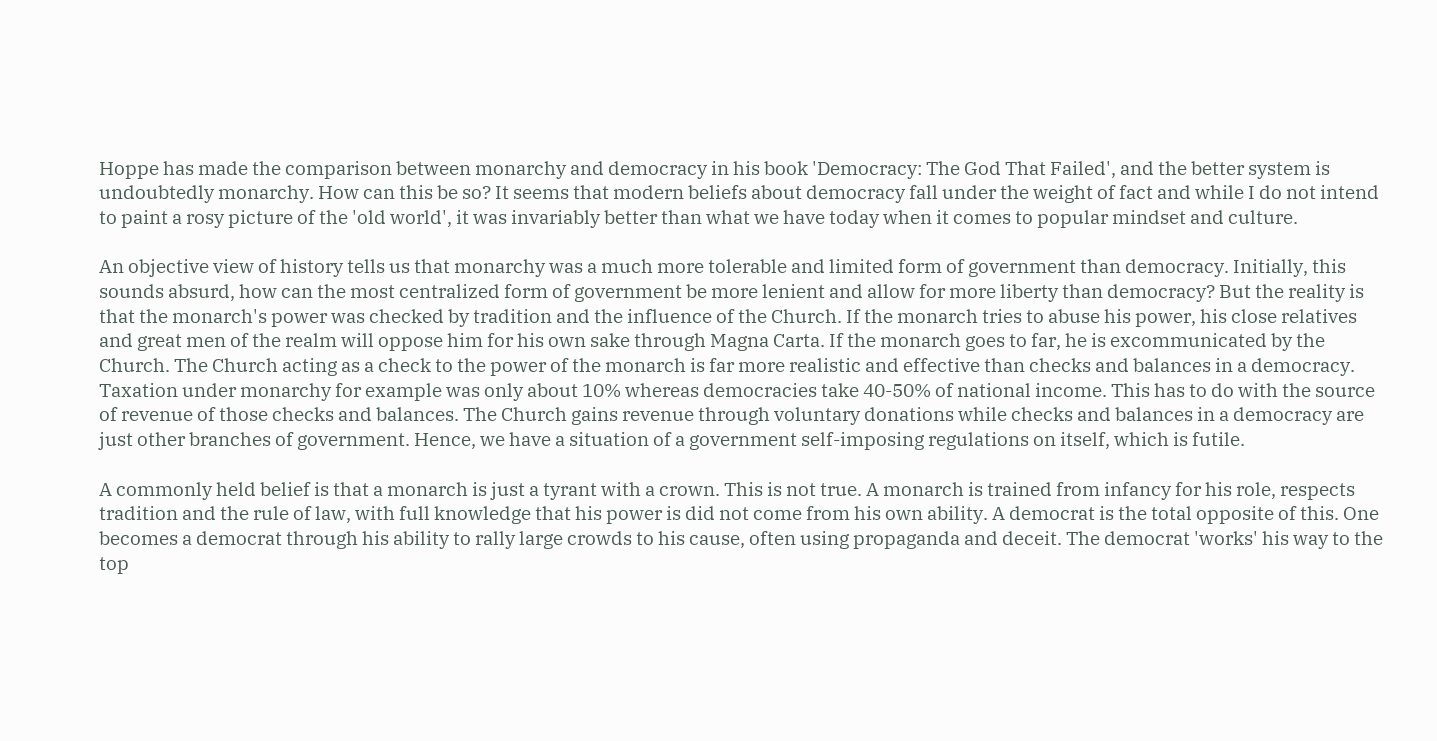Hoppe has made the comparison between monarchy and democracy in his book 'Democracy: The God That Failed', and the better system is undoubtedly monarchy. How can this be so? It seems that modern beliefs about democracy fall under the weight of fact and while I do not intend to paint a rosy picture of the 'old world', it was invariably better than what we have today when it comes to popular mindset and culture.

An objective view of history tells us that monarchy was a much more tolerable and limited form of government than democracy. Initially, this sounds absurd, how can the most centralized form of government be more lenient and allow for more liberty than democracy? But the reality is that the monarch's power was checked by tradition and the influence of the Church. If the monarch tries to abuse his power, his close relatives and great men of the realm will oppose him for his own sake through Magna Carta. If the monarch goes to far, he is excommunicated by the Church. The Church acting as a check to the power of the monarch is far more realistic and effective than checks and balances in a democracy. Taxation under monarchy for example was only about 10% whereas democracies take 40-50% of national income. This has to do with the source of revenue of those checks and balances. The Church gains revenue through voluntary donations while checks and balances in a democracy are just other branches of government. Hence, we have a situation of a government self-imposing regulations on itself, which is futile.

A commonly held belief is that a monarch is just a tyrant with a crown. This is not true. A monarch is trained from infancy for his role, respects tradition and the rule of law, with full knowledge that his power is did not come from his own ability. A democrat is the total opposite of this. One becomes a democrat through his ability to rally large crowds to his cause, often using propaganda and deceit. The democrat 'works' his way to the top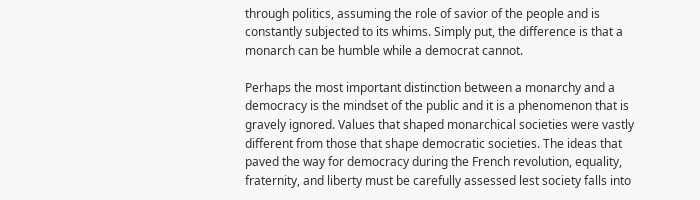through politics, assuming the role of savior of the people and is constantly subjected to its whims. Simply put, the difference is that a monarch can be humble while a democrat cannot.

Perhaps the most important distinction between a monarchy and a democracy is the mindset of the public and it is a phenomenon that is gravely ignored. Values that shaped monarchical societies were vastly different from those that shape democratic societies. The ideas that paved the way for democracy during the French revolution, equality, fraternity, and liberty must be carefully assessed lest society falls into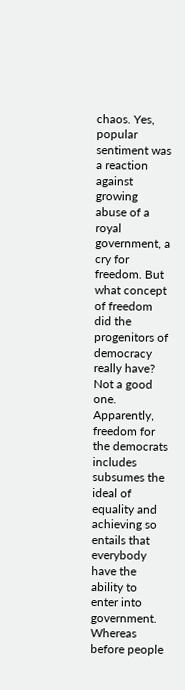chaos. Yes, popular sentiment was a reaction against growing abuse of a royal government, a cry for freedom. But what concept of freedom did the progenitors of democracy really have? Not a good one. Apparently, freedom for the democrats includes subsumes the ideal of equality and achieving so entails that everybody have the ability to enter into government. Whereas before people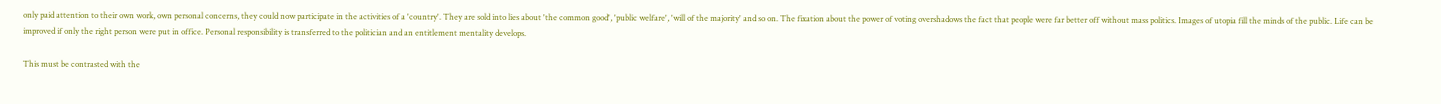only paid attention to their own work, own personal concerns, they could now participate in the activities of a 'country'. They are sold into lies about 'the common good', 'public welfare', 'will of the majority' and so on. The fixation about the power of voting overshadows the fact that people were far better off without mass politics. Images of utopia fill the minds of the public. Life can be improved if only the right person were put in office. Personal responsibility is transferred to the politician and an entitlement mentality develops.

This must be contrasted with the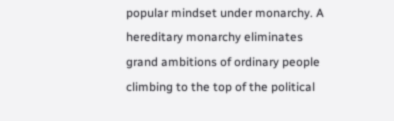popular mindset under monarchy. A hereditary monarchy eliminates grand ambitions of ordinary people climbing to the top of the political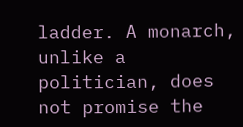ladder. A monarch, unlike a politician, does not promise the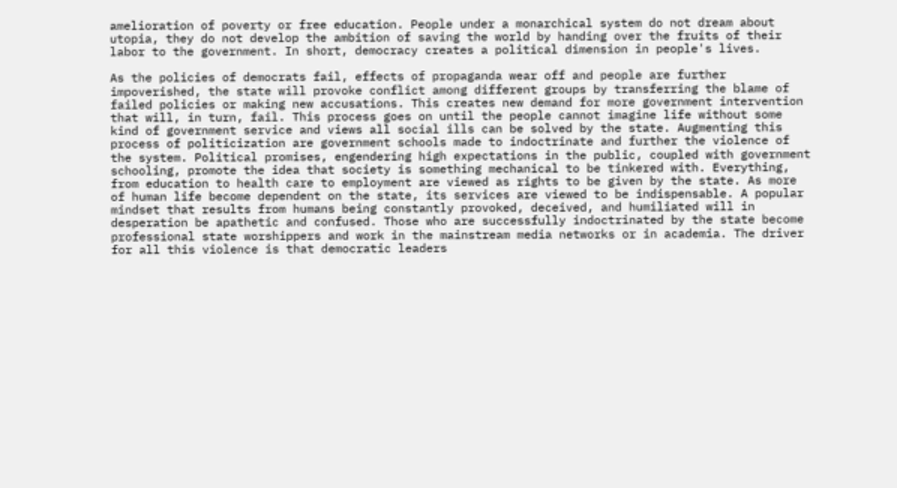amelioration of poverty or free education. People under a monarchical system do not dream about utopia, they do not develop the ambition of saving the world by handing over the fruits of their labor to the government. In short, democracy creates a political dimension in people's lives.

As the policies of democrats fail, effects of propaganda wear off and people are further impoverished, the state will provoke conflict among different groups by transferring the blame of failed policies or making new accusations. This creates new demand for more government intervention that will, in turn, fail. This process goes on until the people cannot imagine life without some kind of government service and views all social ills can be solved by the state. Augmenting this process of politicization are government schools made to indoctrinate and further the violence of the system. Political promises, engendering high expectations in the public, coupled with government schooling, promote the idea that society is something mechanical to be tinkered with. Everything, from education to health care to employment are viewed as rights to be given by the state. As more of human life become dependent on the state, its services are viewed to be indispensable. A popular mindset that results from humans being constantly provoked, deceived, and humiliated will in desperation be apathetic and confused. Those who are successfully indoctrinated by the state become professional state worshippers and work in the mainstream media networks or in academia. The driver for all this violence is that democratic leaders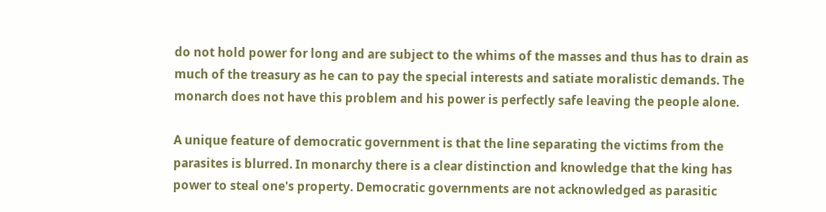do not hold power for long and are subject to the whims of the masses and thus has to drain as much of the treasury as he can to pay the special interests and satiate moralistic demands. The monarch does not have this problem and his power is perfectly safe leaving the people alone.

A unique feature of democratic government is that the line separating the victims from the parasites is blurred. In monarchy there is a clear distinction and knowledge that the king has power to steal one's property. Democratic governments are not acknowledged as parasitic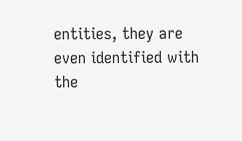entities, they are even identified with the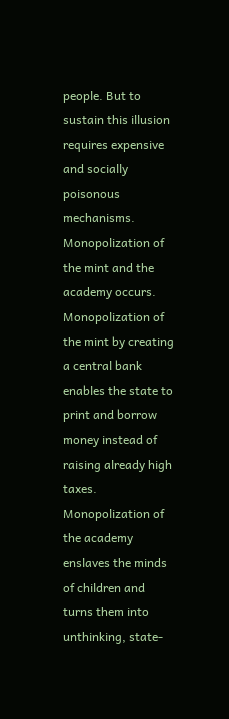people. But to sustain this illusion requires expensive and socially poisonous mechanisms. Monopolization of the mint and the academy occurs. Monopolization of the mint by creating a central bank enables the state to print and borrow money instead of raising already high taxes. Monopolization of the academy enslaves the minds of children and turns them into unthinking, state-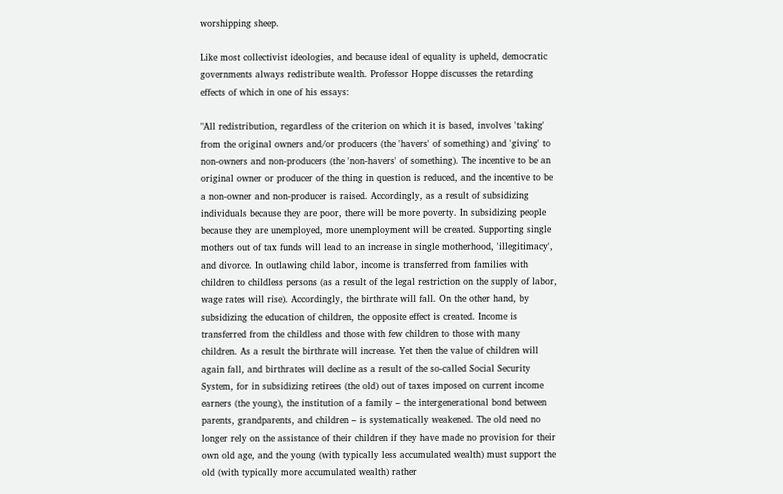worshipping sheep.

Like most collectivist ideologies, and because ideal of equality is upheld, democratic governments always redistribute wealth. Professor Hoppe discusses the retarding effects of which in one of his essays:

"All redistribution, regardless of the criterion on which it is based, involves 'taking' from the original owners and/or producers (the 'havers' of something) and 'giving' to non-owners and non-producers (the 'non-havers' of something). The incentive to be an original owner or producer of the thing in question is reduced, and the incentive to be a non-owner and non-producer is raised. Accordingly, as a result of subsidizing individuals because they are poor, there will be more poverty. In subsidizing people because they are unemployed, more unemployment will be created. Supporting single mothers out of tax funds will lead to an increase in single motherhood, 'illegitimacy', and divorce. In outlawing child labor, income is transferred from families with children to childless persons (as a result of the legal restriction on the supply of labor, wage rates will rise). Accordingly, the birthrate will fall. On the other hand, by subsidizing the education of children, the opposite effect is created. Income is transferred from the childless and those with few children to those with many children. As a result the birthrate will increase. Yet then the value of children will again fall, and birthrates will decline as a result of the so-called Social Security System, for in subsidizing retirees (the old) out of taxes imposed on current income earners (the young), the institution of a family – the intergenerational bond between parents, grandparents, and children – is systematically weakened. The old need no longer rely on the assistance of their children if they have made no provision for their own old age, and the young (with typically less accumulated wealth) must support the old (with typically more accumulated wealth) rather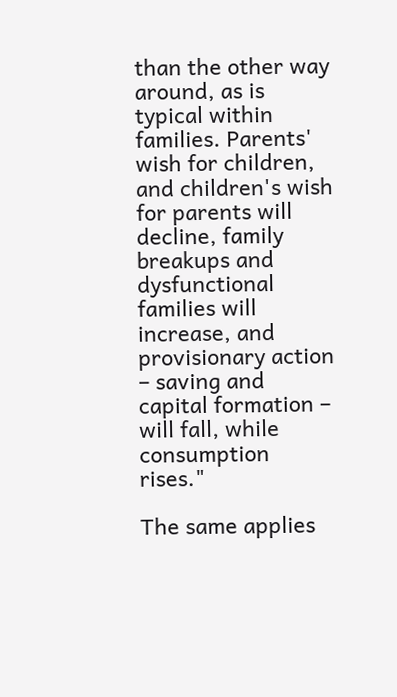than the other way around, as is typical within families. Parents' wish for children, and children's wish for parents will decline, family breakups and dysfunctional families will increase, and provisionary action – saving and capital formation – will fall, while consumption rises."

The same applies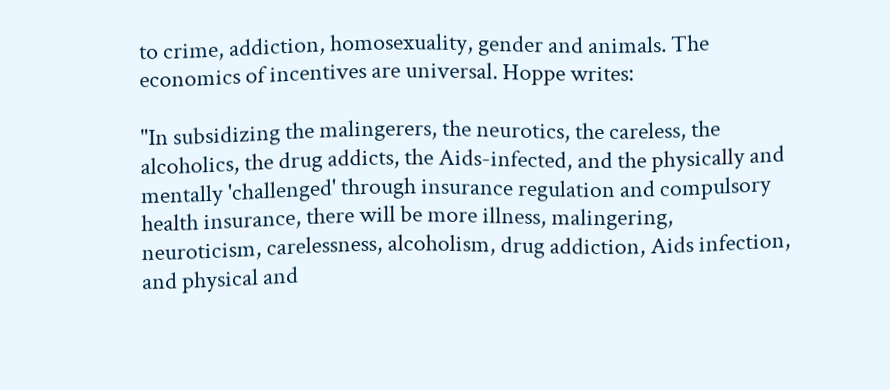to crime, addiction, homosexuality, gender and animals. The economics of incentives are universal. Hoppe writes:

"In subsidizing the malingerers, the neurotics, the careless, the alcoholics, the drug addicts, the Aids-infected, and the physically and mentally 'challenged' through insurance regulation and compulsory health insurance, there will be more illness, malingering, neuroticism, carelessness, alcoholism, drug addiction, Aids infection, and physical and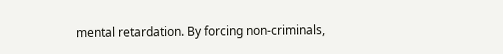mental retardation. By forcing non-criminals,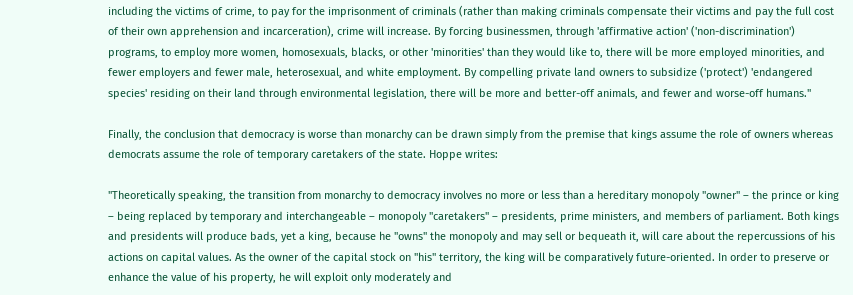including the victims of crime, to pay for the imprisonment of criminals (rather than making criminals compensate their victims and pay the full cost of their own apprehension and incarceration), crime will increase. By forcing businessmen, through 'affirmative action' ('non-discrimination') programs, to employ more women, homosexuals, blacks, or other 'minorities' than they would like to, there will be more employed minorities, and fewer employers and fewer male, heterosexual, and white employment. By compelling private land owners to subsidize ('protect') 'endangered species' residing on their land through environmental legislation, there will be more and better-off animals, and fewer and worse-off humans."

Finally, the conclusion that democracy is worse than monarchy can be drawn simply from the premise that kings assume the role of owners whereas democrats assume the role of temporary caretakers of the state. Hoppe writes:

"Theoretically speaking, the transition from monarchy to democracy involves no more or less than a hereditary monopoly "owner" – the prince or king – being replaced by temporary and interchangeable – monopoly "caretakers" – presidents, prime ministers, and members of parliament. Both kings and presidents will produce bads, yet a king, because he "owns" the monopoly and may sell or bequeath it, will care about the repercussions of his actions on capital values. As the owner of the capital stock on "his" territory, the king will be comparatively future-oriented. In order to preserve or enhance the value of his property, he will exploit only moderately and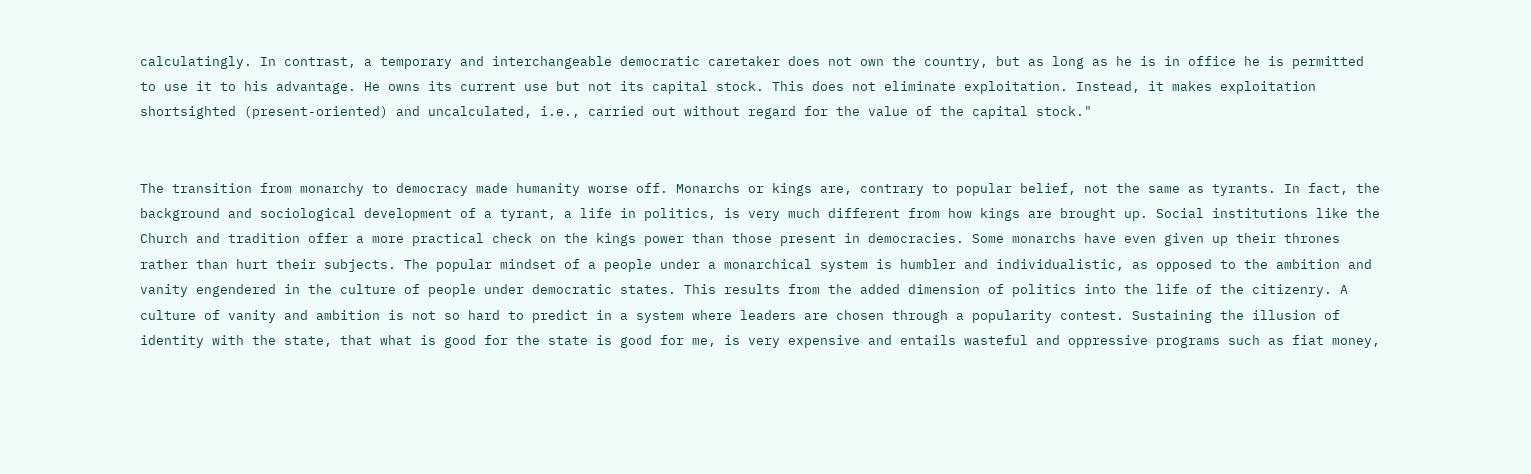calculatingly. In contrast, a temporary and interchangeable democratic caretaker does not own the country, but as long as he is in office he is permitted to use it to his advantage. He owns its current use but not its capital stock. This does not eliminate exploitation. Instead, it makes exploitation shortsighted (present-oriented) and uncalculated, i.e., carried out without regard for the value of the capital stock."


The transition from monarchy to democracy made humanity worse off. Monarchs or kings are, contrary to popular belief, not the same as tyrants. In fact, the background and sociological development of a tyrant, a life in politics, is very much different from how kings are brought up. Social institutions like the Church and tradition offer a more practical check on the kings power than those present in democracies. Some monarchs have even given up their thrones rather than hurt their subjects. The popular mindset of a people under a monarchical system is humbler and individualistic, as opposed to the ambition and vanity engendered in the culture of people under democratic states. This results from the added dimension of politics into the life of the citizenry. A culture of vanity and ambition is not so hard to predict in a system where leaders are chosen through a popularity contest. Sustaining the illusion of identity with the state, that what is good for the state is good for me, is very expensive and entails wasteful and oppressive programs such as fiat money,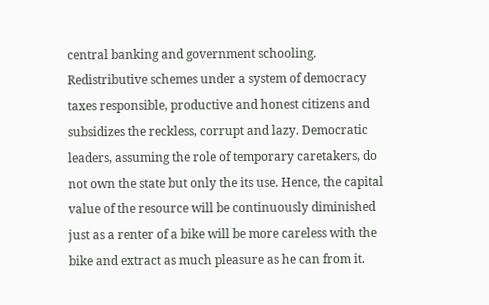central banking and government schooling. Redistributive schemes under a system of democracy taxes responsible, productive and honest citizens and subsidizes the reckless, corrupt and lazy. Democratic leaders, assuming the role of temporary caretakers, do not own the state but only the its use. Hence, the capital value of the resource will be continuously diminished just as a renter of a bike will be more careless with the bike and extract as much pleasure as he can from it.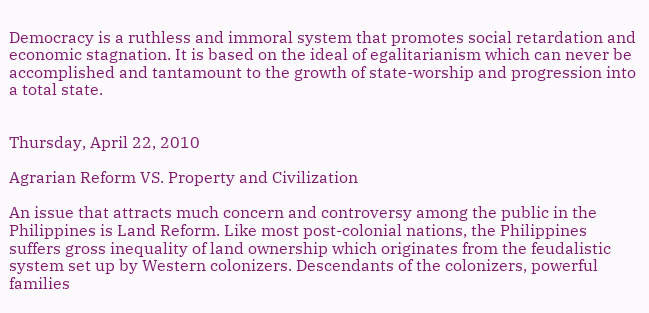Democracy is a ruthless and immoral system that promotes social retardation and economic stagnation. It is based on the ideal of egalitarianism which can never be accomplished and tantamount to the growth of state-worship and progression into a total state.


Thursday, April 22, 2010

Agrarian Reform VS. Property and Civilization

An issue that attracts much concern and controversy among the public in the Philippines is Land Reform. Like most post-colonial nations, the Philippines suffers gross inequality of land ownership which originates from the feudalistic system set up by Western colonizers. Descendants of the colonizers, powerful families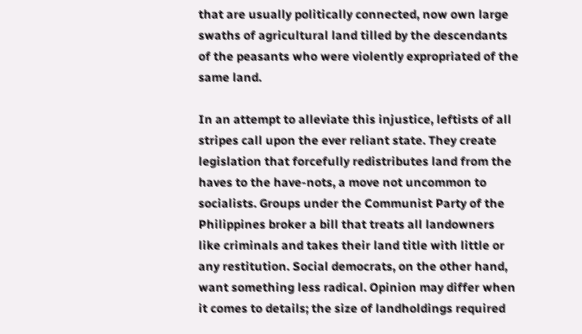that are usually politically connected, now own large swaths of agricultural land tilled by the descendants of the peasants who were violently expropriated of the same land.

In an attempt to alleviate this injustice, leftists of all stripes call upon the ever reliant state. They create legislation that forcefully redistributes land from the haves to the have-nots, a move not uncommon to socialists. Groups under the Communist Party of the Philippines broker a bill that treats all landowners like criminals and takes their land title with little or any restitution. Social democrats, on the other hand, want something less radical. Opinion may differ when it comes to details; the size of landholdings required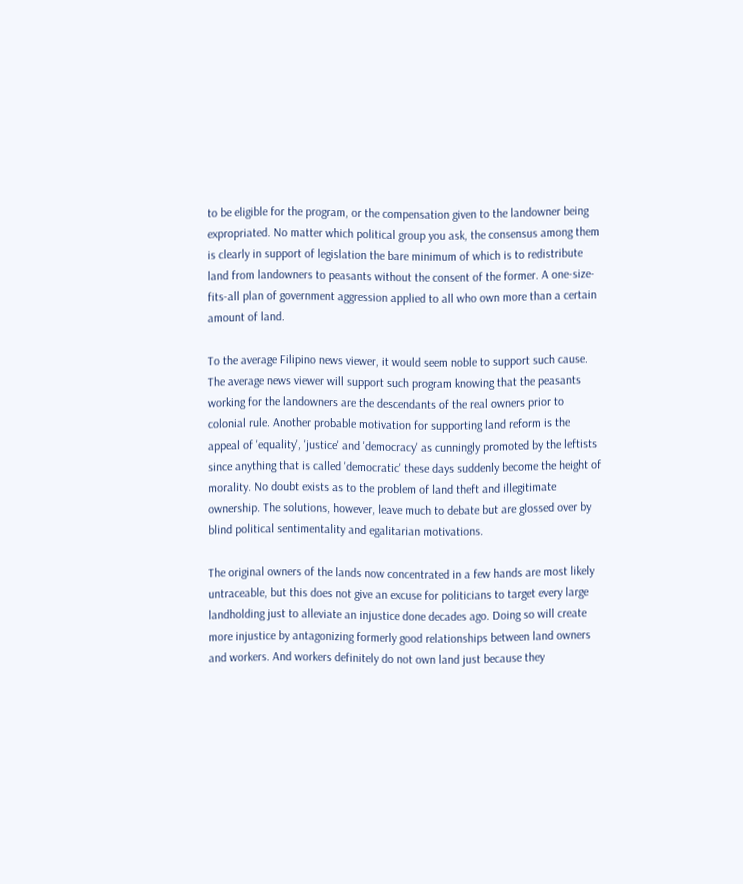to be eligible for the program, or the compensation given to the landowner being expropriated. No matter which political group you ask, the consensus among them is clearly in support of legislation the bare minimum of which is to redistribute land from landowners to peasants without the consent of the former. A one-size-fits-all plan of government aggression applied to all who own more than a certain amount of land.

To the average Filipino news viewer, it would seem noble to support such cause. The average news viewer will support such program knowing that the peasants working for the landowners are the descendants of the real owners prior to colonial rule. Another probable motivation for supporting land reform is the appeal of 'equality', 'justice' and 'democracy' as cunningly promoted by the leftists since anything that is called 'democratic' these days suddenly become the height of morality. No doubt exists as to the problem of land theft and illegitimate ownership. The solutions, however, leave much to debate but are glossed over by blind political sentimentality and egalitarian motivations.

The original owners of the lands now concentrated in a few hands are most likely untraceable, but this does not give an excuse for politicians to target every large landholding just to alleviate an injustice done decades ago. Doing so will create more injustice by antagonizing formerly good relationships between land owners and workers. And workers definitely do not own land just because they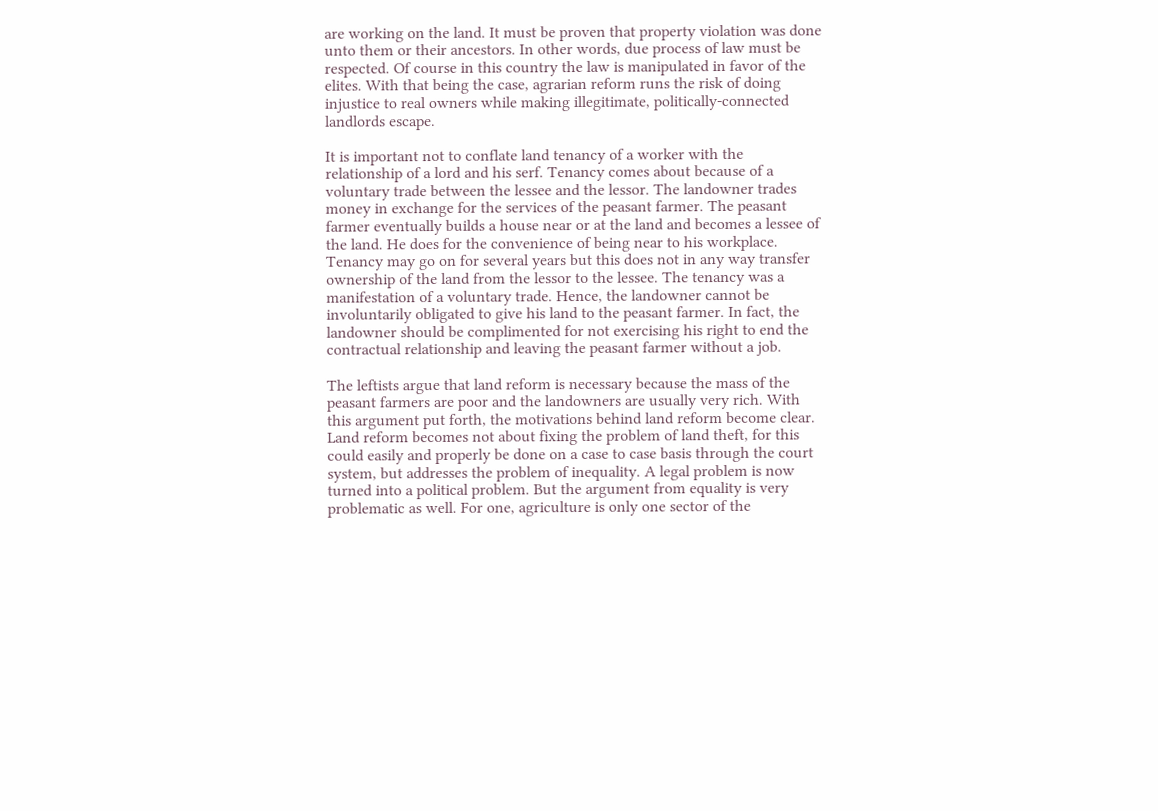are working on the land. It must be proven that property violation was done unto them or their ancestors. In other words, due process of law must be respected. Of course in this country the law is manipulated in favor of the elites. With that being the case, agrarian reform runs the risk of doing injustice to real owners while making illegitimate, politically-connected landlords escape.

It is important not to conflate land tenancy of a worker with the relationship of a lord and his serf. Tenancy comes about because of a voluntary trade between the lessee and the lessor. The landowner trades money in exchange for the services of the peasant farmer. The peasant farmer eventually builds a house near or at the land and becomes a lessee of the land. He does for the convenience of being near to his workplace. Tenancy may go on for several years but this does not in any way transfer ownership of the land from the lessor to the lessee. The tenancy was a manifestation of a voluntary trade. Hence, the landowner cannot be involuntarily obligated to give his land to the peasant farmer. In fact, the landowner should be complimented for not exercising his right to end the contractual relationship and leaving the peasant farmer without a job.

The leftists argue that land reform is necessary because the mass of the peasant farmers are poor and the landowners are usually very rich. With this argument put forth, the motivations behind land reform become clear. Land reform becomes not about fixing the problem of land theft, for this could easily and properly be done on a case to case basis through the court system, but addresses the problem of inequality. A legal problem is now turned into a political problem. But the argument from equality is very problematic as well. For one, agriculture is only one sector of the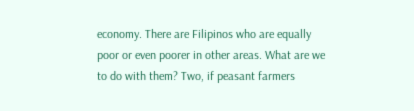economy. There are Filipinos who are equally poor or even poorer in other areas. What are we to do with them? Two, if peasant farmers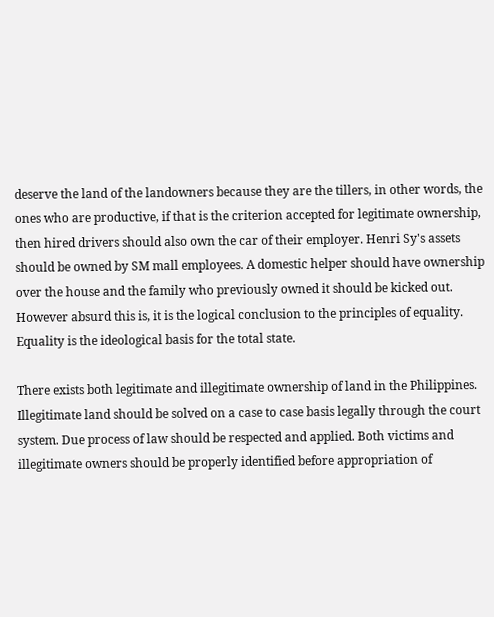deserve the land of the landowners because they are the tillers, in other words, the ones who are productive, if that is the criterion accepted for legitimate ownership, then hired drivers should also own the car of their employer. Henri Sy's assets should be owned by SM mall employees. A domestic helper should have ownership over the house and the family who previously owned it should be kicked out. However absurd this is, it is the logical conclusion to the principles of equality. Equality is the ideological basis for the total state.

There exists both legitimate and illegitimate ownership of land in the Philippines. Illegitimate land should be solved on a case to case basis legally through the court system. Due process of law should be respected and applied. Both victims and illegitimate owners should be properly identified before appropriation of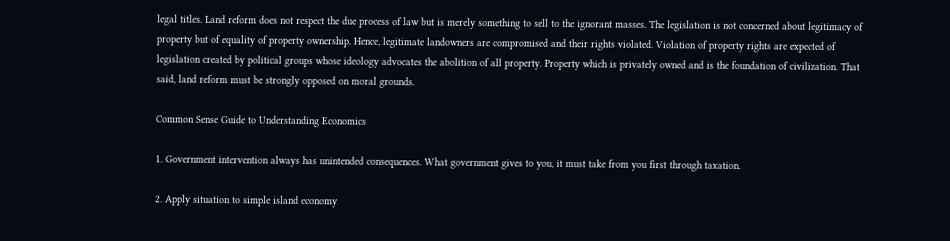legal titles. Land reform does not respect the due process of law but is merely something to sell to the ignorant masses. The legislation is not concerned about legitimacy of property but of equality of property ownership. Hence, legitimate landowners are compromised and their rights violated. Violation of property rights are expected of legislation created by political groups whose ideology advocates the abolition of all property. Property which is privately owned and is the foundation of civilization. That said, land reform must be strongly opposed on moral grounds.

Common Sense Guide to Understanding Economics

1. Government intervention always has unintended consequences. What government gives to you, it must take from you first through taxation.

2. Apply situation to simple island economy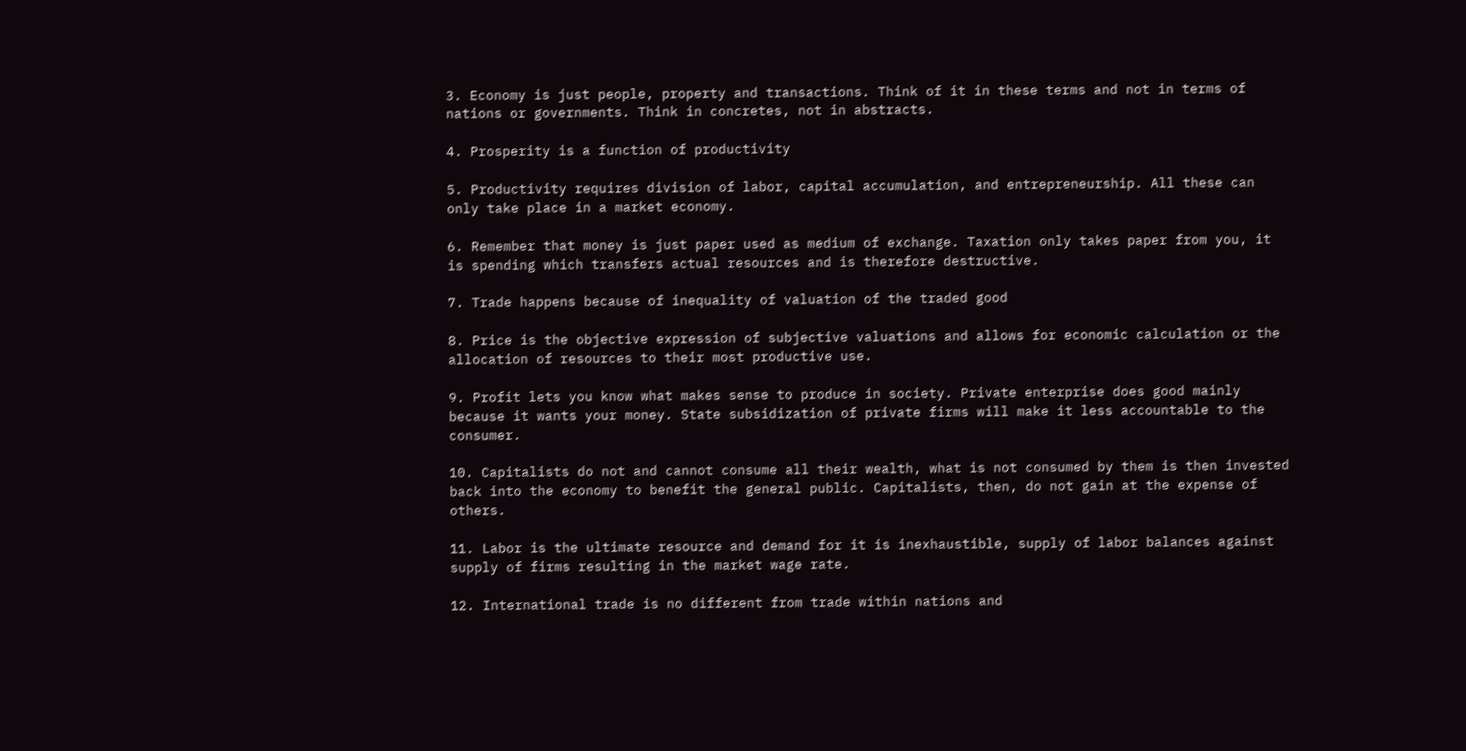3. Economy is just people, property and transactions. Think of it in these terms and not in terms of nations or governments. Think in concretes, not in abstracts.

4. Prosperity is a function of productivity

5. Productivity requires division of labor, capital accumulation, and entrepreneurship. All these can only take place in a market economy.

6. Remember that money is just paper used as medium of exchange. Taxation only takes paper from you, it is spending which transfers actual resources and is therefore destructive.

7. Trade happens because of inequality of valuation of the traded good

8. Price is the objective expression of subjective valuations and allows for economic calculation or the allocation of resources to their most productive use.

9. Profit lets you know what makes sense to produce in society. Private enterprise does good mainly because it wants your money. State subsidization of private firms will make it less accountable to the consumer.

10. Capitalists do not and cannot consume all their wealth, what is not consumed by them is then invested back into the economy to benefit the general public. Capitalists, then, do not gain at the expense of others.

11. Labor is the ultimate resource and demand for it is inexhaustible, supply of labor balances against supply of firms resulting in the market wage rate.

12. International trade is no different from trade within nations and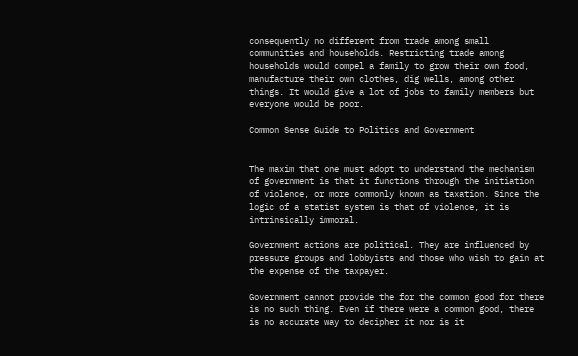consequently no different from trade among small communities and households. Restricting trade among households would compel a family to grow their own food, manufacture their own clothes, dig wells, among other things. It would give a lot of jobs to family members but everyone would be poor.

Common Sense Guide to Politics and Government


The maxim that one must adopt to understand the mechanism of government is that it functions through the initiation of violence, or more commonly known as taxation. Since the logic of a statist system is that of violence, it is intrinsically immoral.

Government actions are political. They are influenced by pressure groups and lobbyists and those who wish to gain at the expense of the taxpayer.

Government cannot provide the for the common good for there is no such thing. Even if there were a common good, there is no accurate way to decipher it nor is it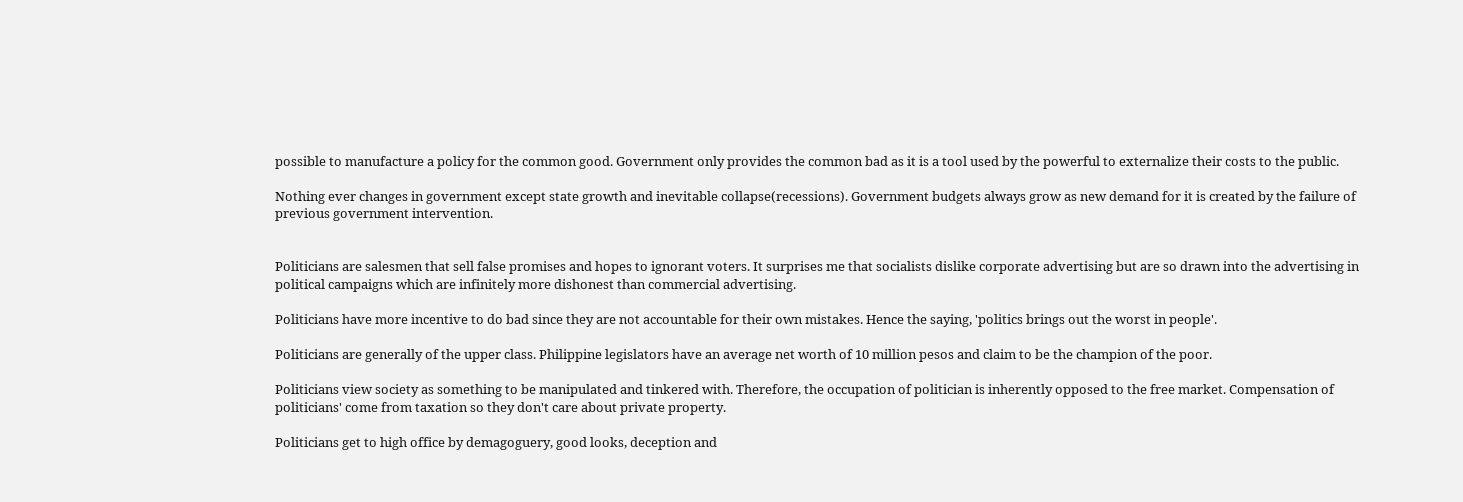possible to manufacture a policy for the common good. Government only provides the common bad as it is a tool used by the powerful to externalize their costs to the public.

Nothing ever changes in government except state growth and inevitable collapse(recessions). Government budgets always grow as new demand for it is created by the failure of previous government intervention.


Politicians are salesmen that sell false promises and hopes to ignorant voters. It surprises me that socialists dislike corporate advertising but are so drawn into the advertising in political campaigns which are infinitely more dishonest than commercial advertising.

Politicians have more incentive to do bad since they are not accountable for their own mistakes. Hence the saying, 'politics brings out the worst in people'.

Politicians are generally of the upper class. Philippine legislators have an average net worth of 10 million pesos and claim to be the champion of the poor.

Politicians view society as something to be manipulated and tinkered with. Therefore, the occupation of politician is inherently opposed to the free market. Compensation of politicians' come from taxation so they don't care about private property.

Politicians get to high office by demagoguery, good looks, deception and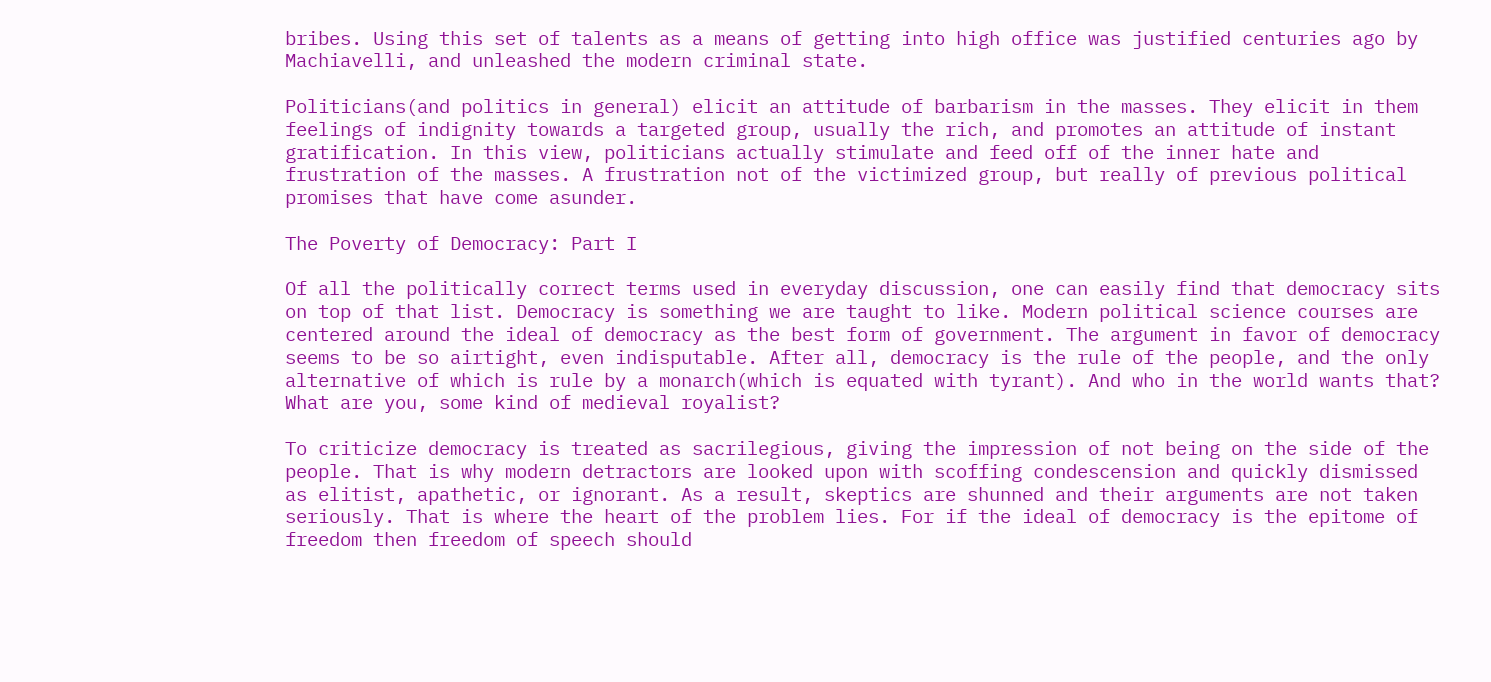bribes. Using this set of talents as a means of getting into high office was justified centuries ago by Machiavelli, and unleashed the modern criminal state.

Politicians(and politics in general) elicit an attitude of barbarism in the masses. They elicit in them feelings of indignity towards a targeted group, usually the rich, and promotes an attitude of instant gratification. In this view, politicians actually stimulate and feed off of the inner hate and frustration of the masses. A frustration not of the victimized group, but really of previous political promises that have come asunder.

The Poverty of Democracy: Part I

Of all the politically correct terms used in everyday discussion, one can easily find that democracy sits on top of that list. Democracy is something we are taught to like. Modern political science courses are centered around the ideal of democracy as the best form of government. The argument in favor of democracy seems to be so airtight, even indisputable. After all, democracy is the rule of the people, and the only alternative of which is rule by a monarch(which is equated with tyrant). And who in the world wants that? What are you, some kind of medieval royalist?

To criticize democracy is treated as sacrilegious, giving the impression of not being on the side of the people. That is why modern detractors are looked upon with scoffing condescension and quickly dismissed as elitist, apathetic, or ignorant. As a result, skeptics are shunned and their arguments are not taken seriously. That is where the heart of the problem lies. For if the ideal of democracy is the epitome of freedom then freedom of speech should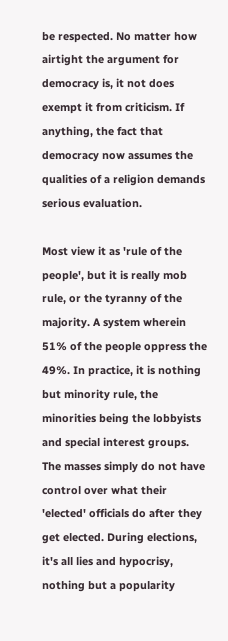be respected. No matter how airtight the argument for democracy is, it not does exempt it from criticism. If anything, the fact that democracy now assumes the qualities of a religion demands serious evaluation.

Most view it as 'rule of the people', but it is really mob rule, or the tyranny of the majority. A system wherein 51% of the people oppress the 49%. In practice, it is nothing but minority rule, the minorities being the lobbyists and special interest groups. The masses simply do not have control over what their 'elected' officials do after they get elected. During elections, it's all lies and hypocrisy, nothing but a popularity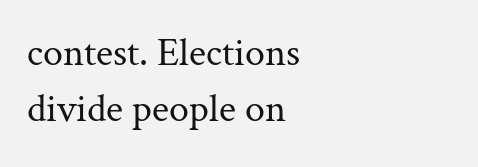contest. Elections divide people on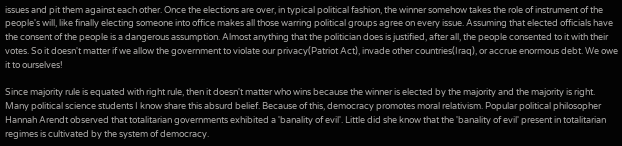issues and pit them against each other. Once the elections are over, in typical political fashion, the winner somehow takes the role of instrument of the people's will, like finally electing someone into office makes all those warring political groups agree on every issue. Assuming that elected officials have the consent of the people is a dangerous assumption. Almost anything that the politician does is justified, after all, the people consented to it with their votes. So it doesn't matter if we allow the government to violate our privacy(Patriot Act), invade other countries(Iraq), or accrue enormous debt. We owe it to ourselves!

Since majority rule is equated with right rule, then it doesn't matter who wins because the winner is elected by the majority and the majority is right. Many political science students I know share this absurd belief. Because of this, democracy promotes moral relativism. Popular political philosopher Hannah Arendt observed that totalitarian governments exhibited a 'banality of evil'. Little did she know that the 'banality of evil' present in totalitarian regimes is cultivated by the system of democracy.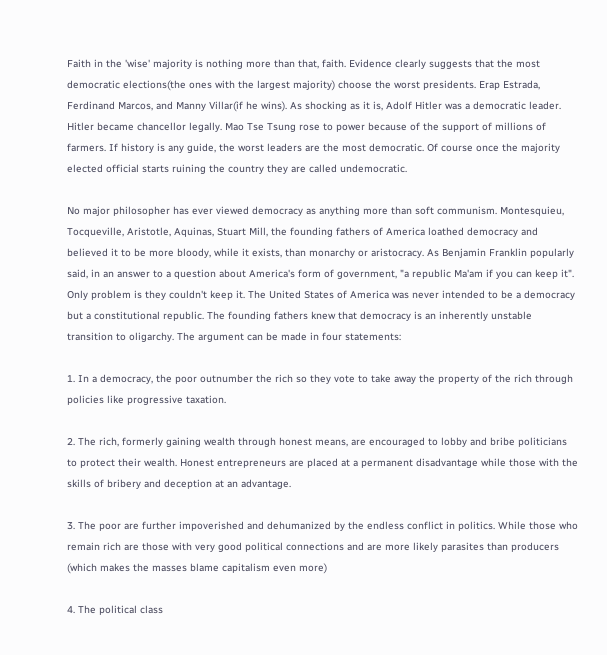Faith in the 'wise' majority is nothing more than that, faith. Evidence clearly suggests that the most democratic elections(the ones with the largest majority) choose the worst presidents. Erap Estrada, Ferdinand Marcos, and Manny Villar(if he wins). As shocking as it is, Adolf Hitler was a democratic leader. Hitler became chancellor legally. Mao Tse Tsung rose to power because of the support of millions of farmers. If history is any guide, the worst leaders are the most democratic. Of course once the majority elected official starts ruining the country they are called undemocratic.

No major philosopher has ever viewed democracy as anything more than soft communism. Montesquieu, Tocqueville, Aristotle, Aquinas, Stuart Mill, the founding fathers of America loathed democracy and believed it to be more bloody, while it exists, than monarchy or aristocracy. As Benjamin Franklin popularly said, in an answer to a question about America's form of government, "a republic Ma'am if you can keep it". Only problem is they couldn't keep it. The United States of America was never intended to be a democracy but a constitutional republic. The founding fathers knew that democracy is an inherently unstable transition to oligarchy. The argument can be made in four statements:

1. In a democracy, the poor outnumber the rich so they vote to take away the property of the rich through policies like progressive taxation.

2. The rich, formerly gaining wealth through honest means, are encouraged to lobby and bribe politicians to protect their wealth. Honest entrepreneurs are placed at a permanent disadvantage while those with the skills of bribery and deception at an advantage.

3. The poor are further impoverished and dehumanized by the endless conflict in politics. While those who remain rich are those with very good political connections and are more likely parasites than producers (which makes the masses blame capitalism even more)

4. The political class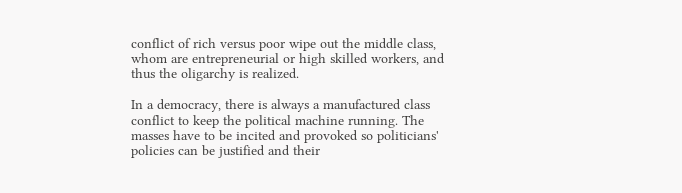conflict of rich versus poor wipe out the middle class, whom are entrepreneurial or high skilled workers, and thus the oligarchy is realized.

In a democracy, there is always a manufactured class conflict to keep the political machine running. The masses have to be incited and provoked so politicians' policies can be justified and their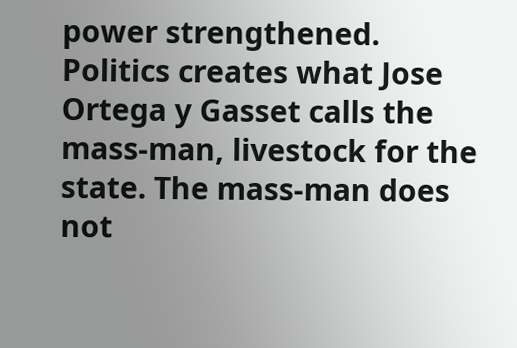power strengthened. Politics creates what Jose Ortega y Gasset calls the mass-man, livestock for the state. The mass-man does not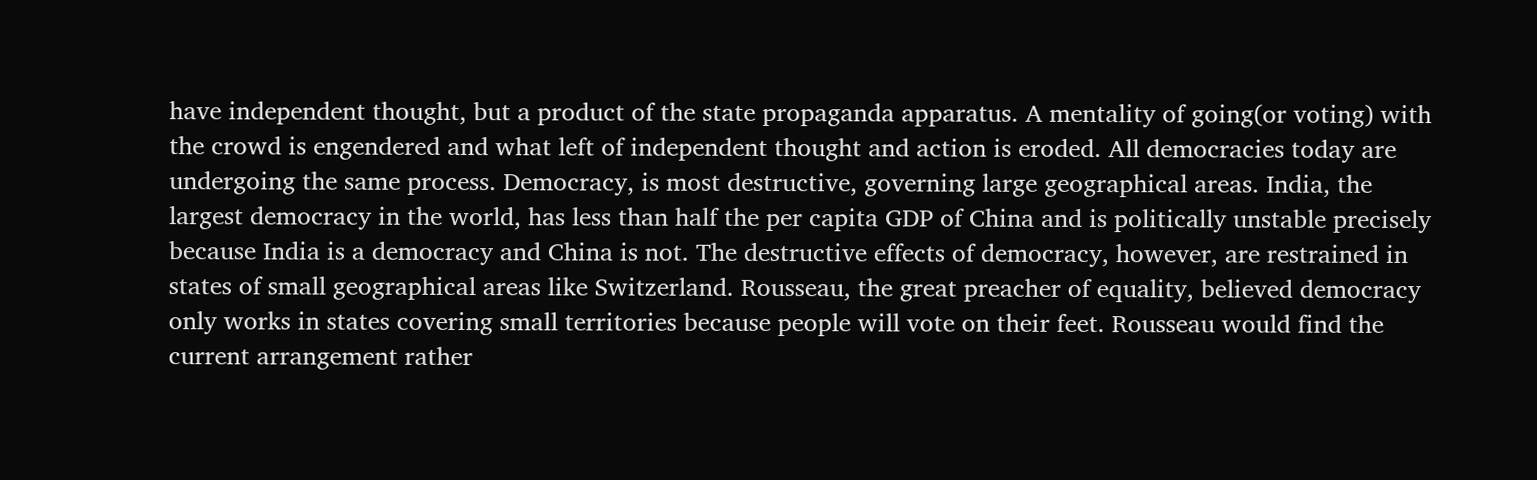have independent thought, but a product of the state propaganda apparatus. A mentality of going(or voting) with the crowd is engendered and what left of independent thought and action is eroded. All democracies today are undergoing the same process. Democracy, is most destructive, governing large geographical areas. India, the largest democracy in the world, has less than half the per capita GDP of China and is politically unstable precisely because India is a democracy and China is not. The destructive effects of democracy, however, are restrained in states of small geographical areas like Switzerland. Rousseau, the great preacher of equality, believed democracy only works in states covering small territories because people will vote on their feet. Rousseau would find the current arrangement rather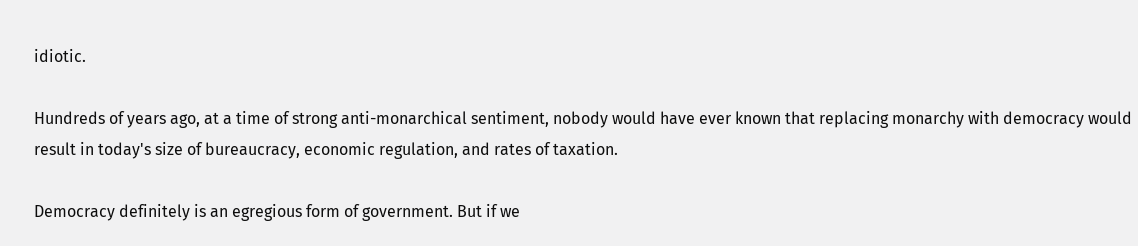idiotic.

Hundreds of years ago, at a time of strong anti-monarchical sentiment, nobody would have ever known that replacing monarchy with democracy would result in today's size of bureaucracy, economic regulation, and rates of taxation.

Democracy definitely is an egregious form of government. But if we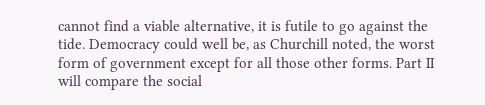cannot find a viable alternative, it is futile to go against the tide. Democracy could well be, as Churchill noted, the worst form of government except for all those other forms. Part II will compare the social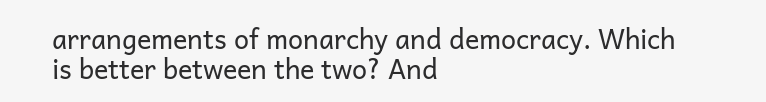arrangements of monarchy and democracy. Which is better between the two? And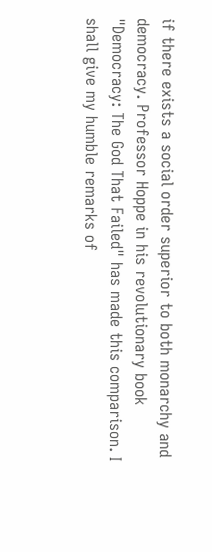if there exists a social order superior to both monarchy and democracy. Professor Hoppe in his revolutionary book "Democracy: The God That Failed" has made this comparison. I shall give my humble remarks of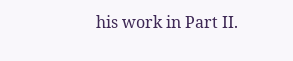his work in Part II.